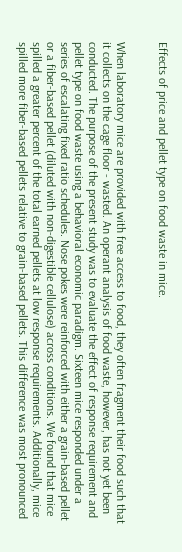Effects of price and pellet type on food waste in mice.


When laboratory mice are provided with free access to food, they often fragment their food such that it collects on the cage floor - wasted. An operant analysis of food waste, however, has not yet been conducted. The purpose of the present study was to evaluate the effect of response requirement and pellet type on food waste using a behavioral economic paradigm. Sixteen mice responded under a series of escalating fixed ratio schedules. Nose pokes were reinforced with either a grain-based pellet or a fiber-based pellet (diluted with non-digestible cellulose) across conditions. We found that mice spilled a greater percent of the total earned pellets at low response requirements. Additionally, mice spilled more fiber-based pellets relative to grain-based pellets. This difference was most pronounced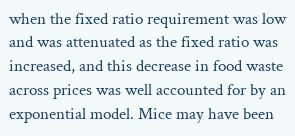when the fixed ratio requirement was low and was attenuated as the fixed ratio was increased, and this decrease in food waste across prices was well accounted for by an exponential model. Mice may have been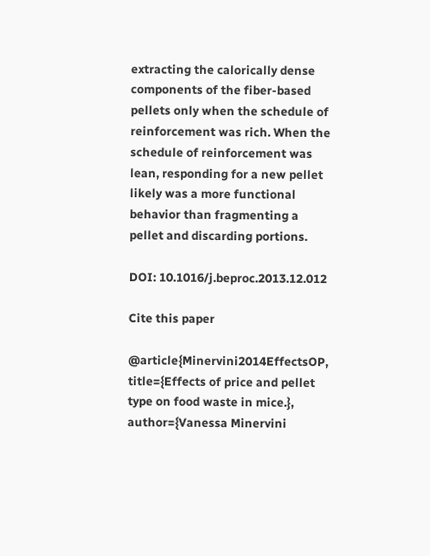extracting the calorically dense components of the fiber-based pellets only when the schedule of reinforcement was rich. When the schedule of reinforcement was lean, responding for a new pellet likely was a more functional behavior than fragmenting a pellet and discarding portions.

DOI: 10.1016/j.beproc.2013.12.012

Cite this paper

@article{Minervini2014EffectsOP, title={Effects of price and pellet type on food waste in mice.}, author={Vanessa Minervini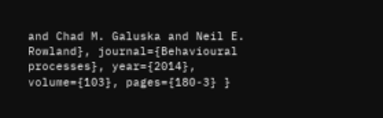and Chad M. Galuska and Neil E. Rowland}, journal={Behavioural processes}, year={2014}, volume={103}, pages={180-3} }